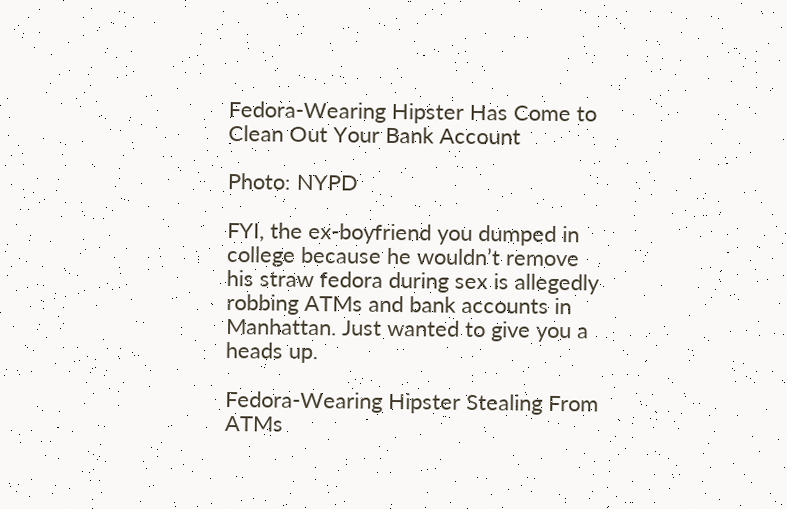Fedora-Wearing Hipster Has Come to Clean Out Your Bank Account

Photo: NYPD

FYI, the ex-boyfriend you dumped in college because he wouldn’t remove his straw fedora during sex is allegedly robbing ATMs and bank accounts in Manhattan. Just wanted to give you a heads up.

Fedora-Wearing Hipster Stealing From ATMs